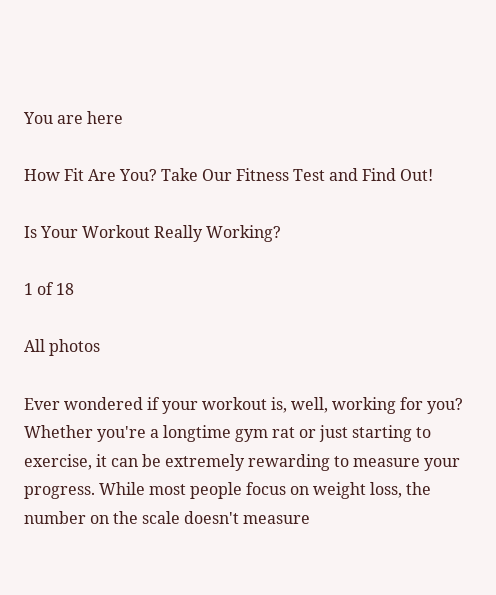You are here

How Fit Are You? Take Our Fitness Test and Find Out!

Is Your Workout Really Working?

1 of 18

All photos

Ever wondered if your workout is, well, working for you? Whether you're a longtime gym rat or just starting to exercise, it can be extremely rewarding to measure your progress. While most people focus on weight loss, the number on the scale doesn't measure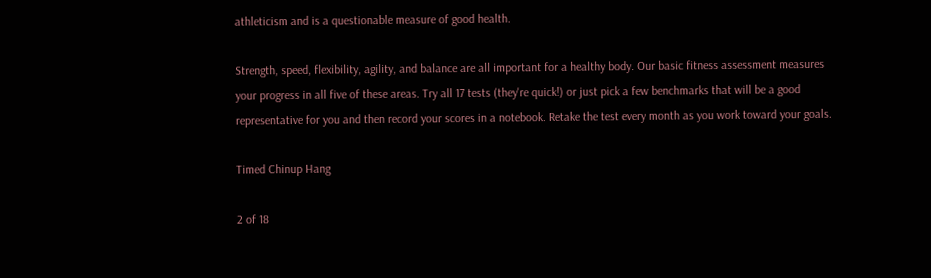athleticism and is a questionable measure of good health.

Strength, speed, flexibility, agility, and balance are all important for a healthy body. Our basic fitness assessment measures your progress in all five of these areas. Try all 17 tests (they're quick!) or just pick a few benchmarks that will be a good representative for you and then record your scores in a notebook. Retake the test every month as you work toward your goals.

Timed Chinup Hang

2 of 18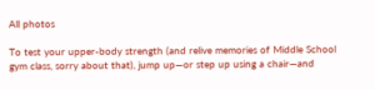All photos

To test your upper-body strength (and relive memories of Middle School gym class, sorry about that), jump up—or step up using a chair—and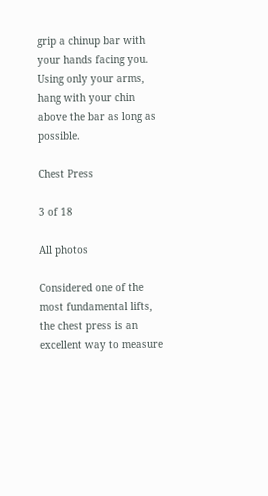grip a chinup bar with your hands facing you. Using only your arms, hang with your chin above the bar as long as possible.

Chest Press

3 of 18

All photos

Considered one of the most fundamental lifts, the chest press is an excellent way to measure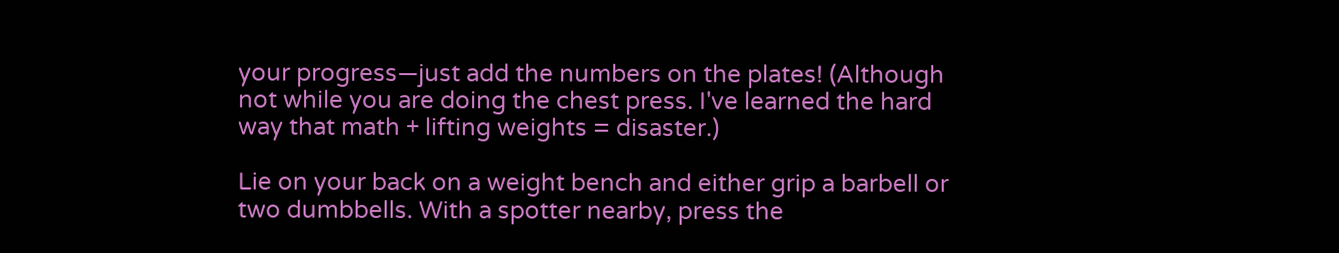your progress—just add the numbers on the plates! (Although not while you are doing the chest press. I've learned the hard way that math + lifting weights = disaster.)

Lie on your back on a weight bench and either grip a barbell or two dumbbells. With a spotter nearby, press the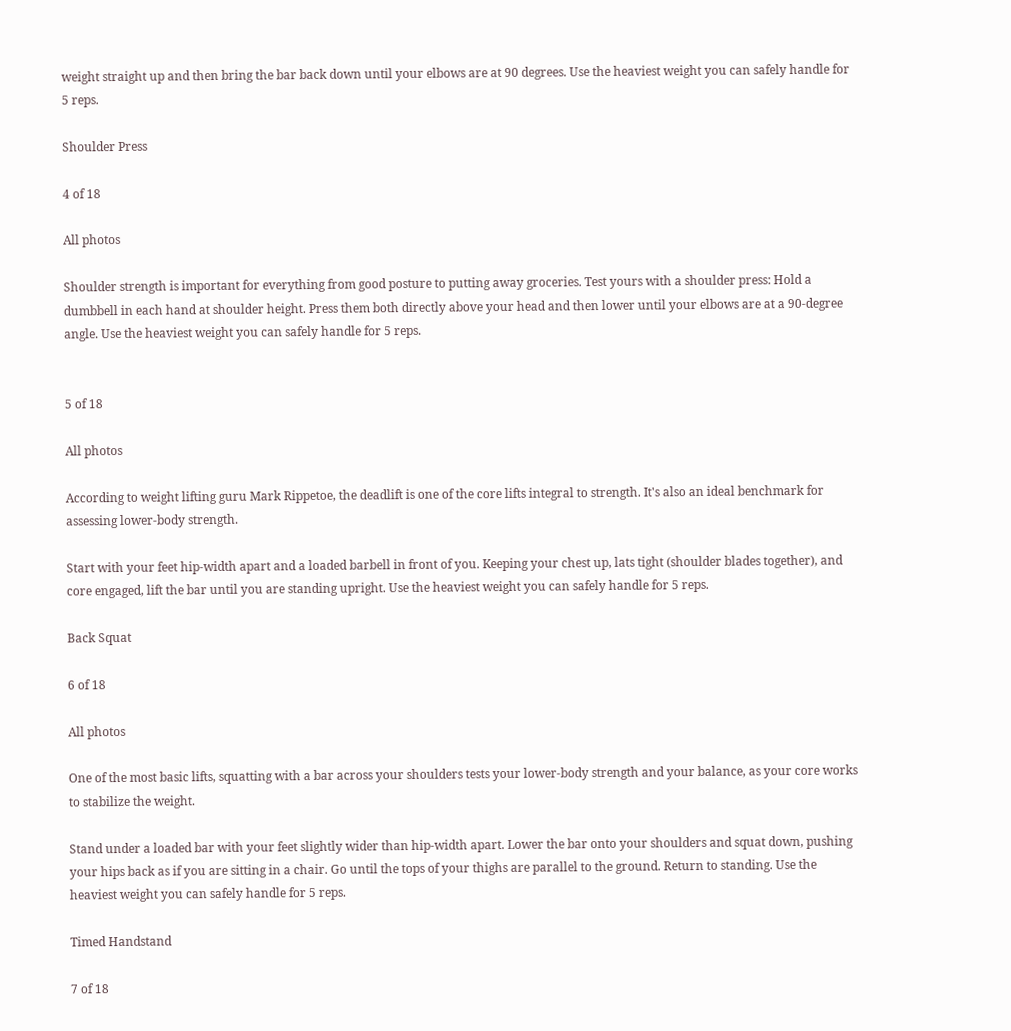weight straight up and then bring the bar back down until your elbows are at 90 degrees. Use the heaviest weight you can safely handle for 5 reps.

Shoulder Press

4 of 18

All photos

Shoulder strength is important for everything from good posture to putting away groceries. Test yours with a shoulder press: Hold a dumbbell in each hand at shoulder height. Press them both directly above your head and then lower until your elbows are at a 90-degree angle. Use the heaviest weight you can safely handle for 5 reps.


5 of 18

All photos

According to weight lifting guru Mark Rippetoe, the deadlift is one of the core lifts integral to strength. It's also an ideal benchmark for assessing lower-body strength.

Start with your feet hip-width apart and a loaded barbell in front of you. Keeping your chest up, lats tight (shoulder blades together), and core engaged, lift the bar until you are standing upright. Use the heaviest weight you can safely handle for 5 reps.

Back Squat

6 of 18

All photos

One of the most basic lifts, squatting with a bar across your shoulders tests your lower-body strength and your balance, as your core works to stabilize the weight.

Stand under a loaded bar with your feet slightly wider than hip-width apart. Lower the bar onto your shoulders and squat down, pushing your hips back as if you are sitting in a chair. Go until the tops of your thighs are parallel to the ground. Return to standing. Use the heaviest weight you can safely handle for 5 reps.

Timed Handstand

7 of 18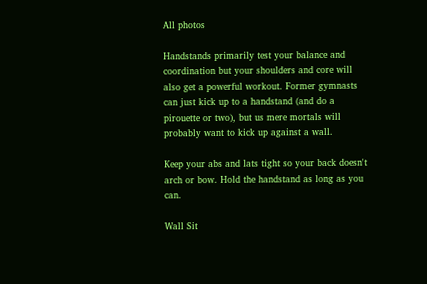All photos

Handstands primarily test your balance and coordination but your shoulders and core will also get a powerful workout. Former gymnasts can just kick up to a handstand (and do a pirouette or two), but us mere mortals will probably want to kick up against a wall.

Keep your abs and lats tight so your back doesn't arch or bow. Hold the handstand as long as you can.

Wall Sit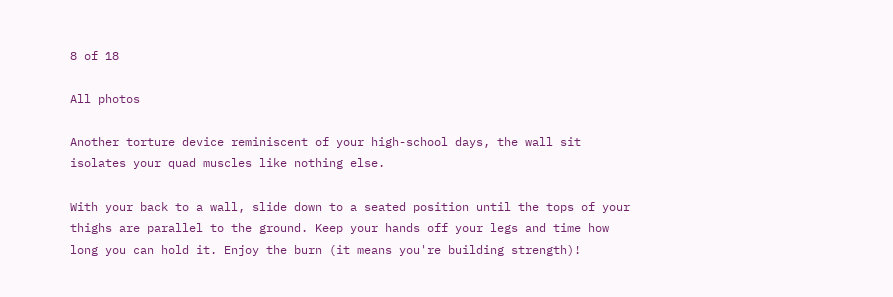8 of 18

All photos

Another torture device reminiscent of your high-school days, the wall sit isolates your quad muscles like nothing else.

With your back to a wall, slide down to a seated position until the tops of your thighs are parallel to the ground. Keep your hands off your legs and time how long you can hold it. Enjoy the burn (it means you're building strength)!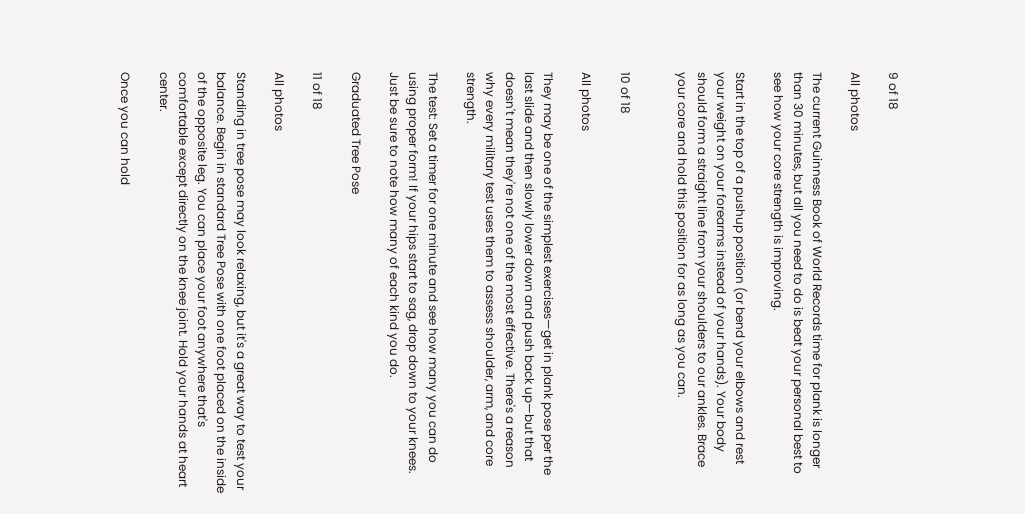9 of 18

All photos

The current Guinness Book of World Records time for plank is longer than 30 minutes, but all you need to do is beat your personal best to see how your core strength is improving.

Start in the top of a pushup position (or bend your elbows and rest your weight on your forearms instead of your hands). Your body should form a straight line from your shoulders to our ankles. Brace your core and hold this position for as long as you can.


10 of 18

All photos

They may be one of the simplest exercises—get in plank pose per the last slide and then slowly lower down and push back up—but that doesn't mean they're not one of the most effective. There's a reason why every military test uses them to assess shoulder, arm, and core strength.

The test: Set a timer for one minute and see how many you can do using proper form! If your hips start to sag, drop down to your knees. Just be sure to note how many of each kind you do.

Graduated Tree Pose

11 of 18

All photos

Standing in tree pose may look relaxing, but it's a great way to test your balance. Begin in standard Tree Pose with one foot placed on the inside of the opposite leg. You can place your foot anywhere that's comfortable except directly on the knee joint. Hold your hands at heart center.

Once you can hold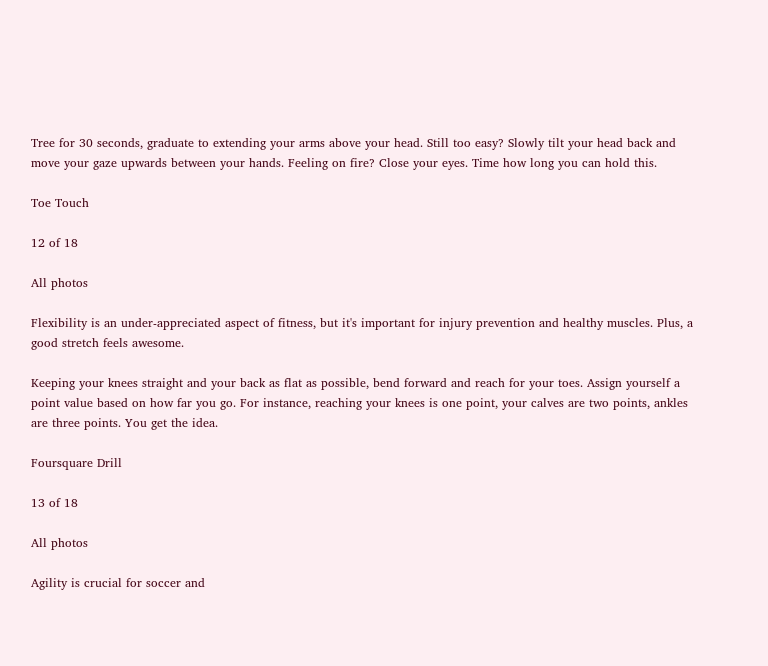Tree for 30 seconds, graduate to extending your arms above your head. Still too easy? Slowly tilt your head back and move your gaze upwards between your hands. Feeling on fire? Close your eyes. Time how long you can hold this.

Toe Touch

12 of 18

All photos

Flexibility is an under-appreciated aspect of fitness, but it's important for injury prevention and healthy muscles. Plus, a good stretch feels awesome.

Keeping your knees straight and your back as flat as possible, bend forward and reach for your toes. Assign yourself a point value based on how far you go. For instance, reaching your knees is one point, your calves are two points, ankles are three points. You get the idea.

Foursquare Drill

13 of 18

All photos

Agility is crucial for soccer and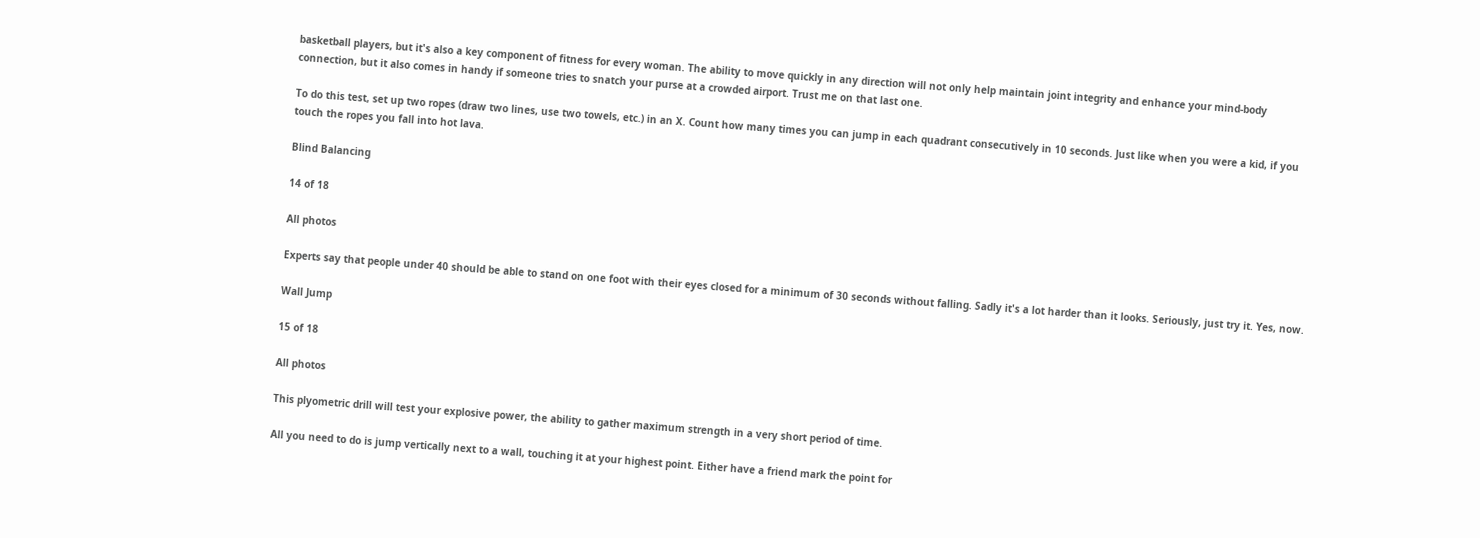basketball players, but it's also a key component of fitness for every woman. The ability to move quickly in any direction will not only help maintain joint integrity and enhance your mind-body connection, but it also comes in handy if someone tries to snatch your purse at a crowded airport. Trust me on that last one.

To do this test, set up two ropes (draw two lines, use two towels, etc.) in an X. Count how many times you can jump in each quadrant consecutively in 10 seconds. Just like when you were a kid, if you touch the ropes you fall into hot lava.

Blind Balancing

14 of 18

All photos

Experts say that people under 40 should be able to stand on one foot with their eyes closed for a minimum of 30 seconds without falling. Sadly it's a lot harder than it looks. Seriously, just try it. Yes, now.

Wall Jump

15 of 18

All photos

This plyometric drill will test your explosive power, the ability to gather maximum strength in a very short period of time.

All you need to do is jump vertically next to a wall, touching it at your highest point. Either have a friend mark the point for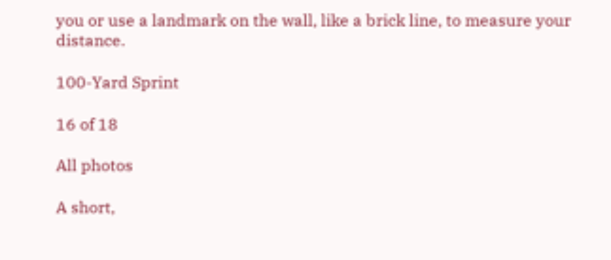you or use a landmark on the wall, like a brick line, to measure your distance.

100-Yard Sprint

16 of 18

All photos

A short,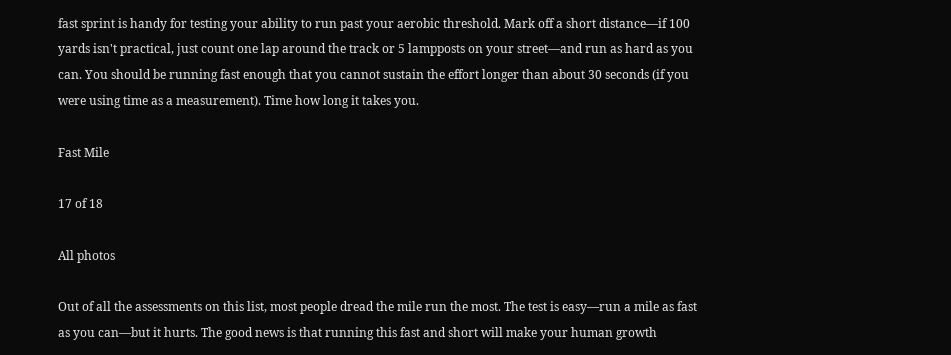fast sprint is handy for testing your ability to run past your aerobic threshold. Mark off a short distance—if 100 yards isn't practical, just count one lap around the track or 5 lampposts on your street—and run as hard as you can. You should be running fast enough that you cannot sustain the effort longer than about 30 seconds (if you were using time as a measurement). Time how long it takes you.

Fast Mile

17 of 18

All photos

Out of all the assessments on this list, most people dread the mile run the most. The test is easy—run a mile as fast as you can—but it hurts. The good news is that running this fast and short will make your human growth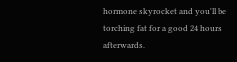hormone skyrocket and you'll be torching fat for a good 24 hours afterwards.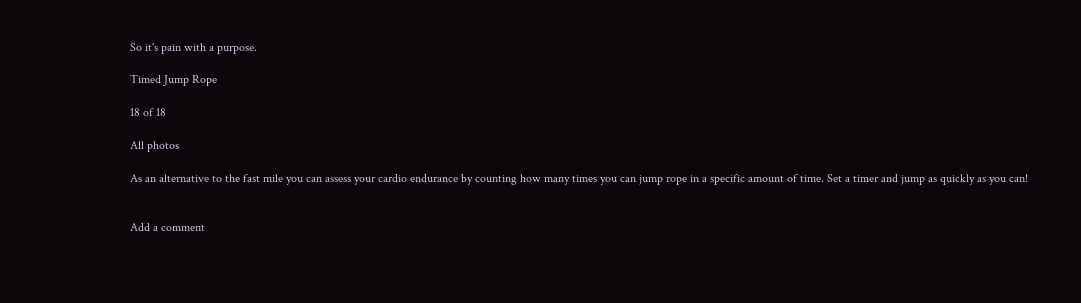So it's pain with a purpose.

Timed Jump Rope

18 of 18

All photos

As an alternative to the fast mile you can assess your cardio endurance by counting how many times you can jump rope in a specific amount of time. Set a timer and jump as quickly as you can!


Add a comment